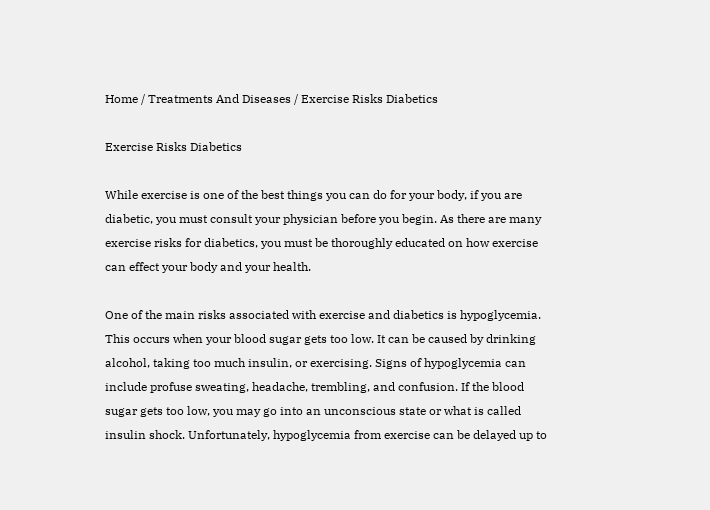Home / Treatments And Diseases / Exercise Risks Diabetics

Exercise Risks Diabetics

While exercise is one of the best things you can do for your body, if you are diabetic, you must consult your physician before you begin. As there are many exercise risks for diabetics, you must be thoroughly educated on how exercise can effect your body and your health.

One of the main risks associated with exercise and diabetics is hypoglycemia. This occurs when your blood sugar gets too low. It can be caused by drinking alcohol, taking too much insulin, or exercising. Signs of hypoglycemia can include profuse sweating, headache, trembling, and confusion. If the blood sugar gets too low, you may go into an unconscious state or what is called insulin shock. Unfortunately, hypoglycemia from exercise can be delayed up to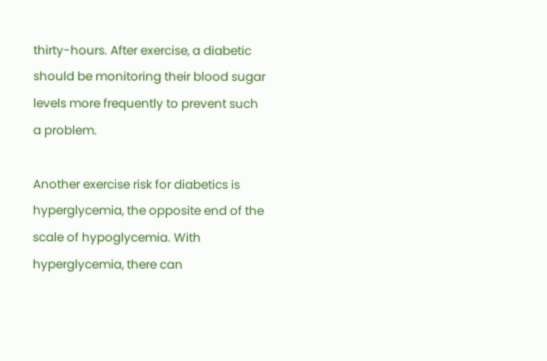thirty-hours. After exercise, a diabetic should be monitoring their blood sugar levels more frequently to prevent such a problem.

Another exercise risk for diabetics is hyperglycemia, the opposite end of the scale of hypoglycemia. With hyperglycemia, there can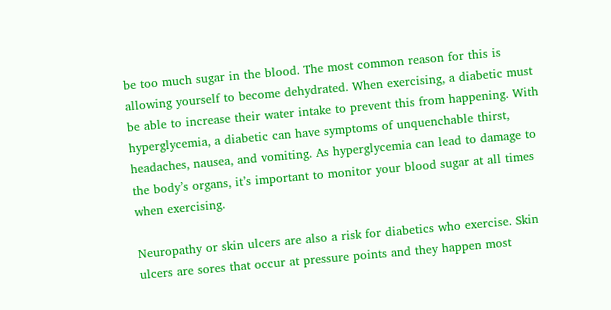be too much sugar in the blood. The most common reason for this is allowing yourself to become dehydrated. When exercising, a diabetic must be able to increase their water intake to prevent this from happening. With hyperglycemia, a diabetic can have symptoms of unquenchable thirst, headaches, nausea, and vomiting. As hyperglycemia can lead to damage to the body’s organs, it’s important to monitor your blood sugar at all times when exercising.

Neuropathy or skin ulcers are also a risk for diabetics who exercise. Skin ulcers are sores that occur at pressure points and they happen most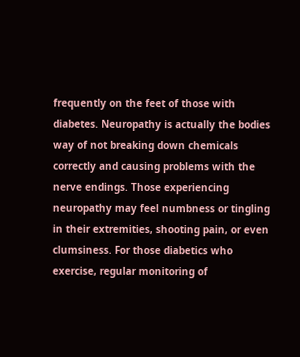frequently on the feet of those with diabetes. Neuropathy is actually the bodies way of not breaking down chemicals correctly and causing problems with the nerve endings. Those experiencing neuropathy may feel numbness or tingling in their extremities, shooting pain, or even clumsiness. For those diabetics who exercise, regular monitoring of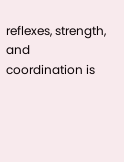reflexes, strength, and coordination is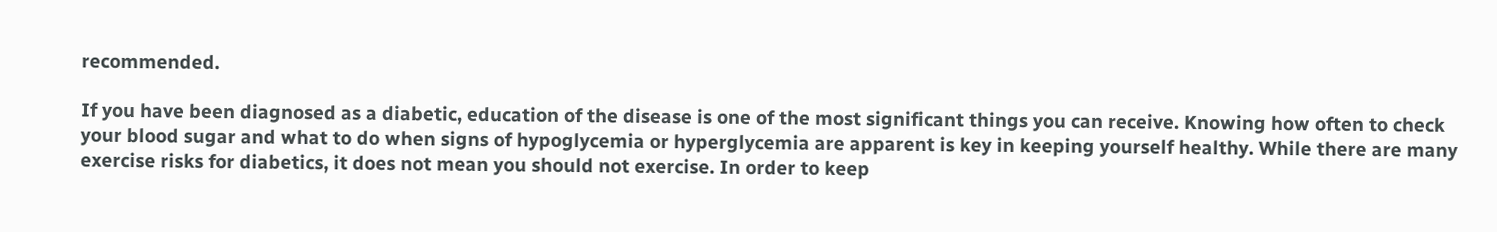recommended.

If you have been diagnosed as a diabetic, education of the disease is one of the most significant things you can receive. Knowing how often to check your blood sugar and what to do when signs of hypoglycemia or hyperglycemia are apparent is key in keeping yourself healthy. While there are many exercise risks for diabetics, it does not mean you should not exercise. In order to keep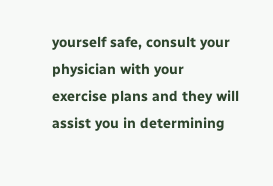yourself safe, consult your physician with your exercise plans and they will assist you in determining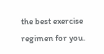the best exercise regimen for you.